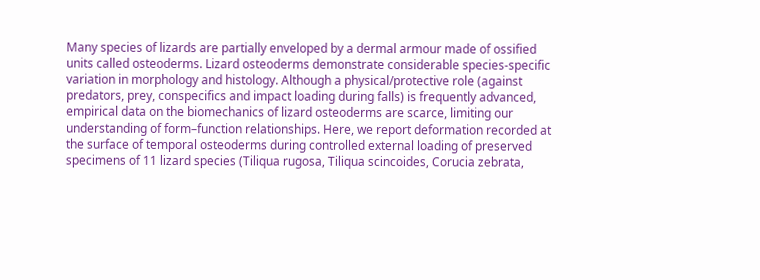Many species of lizards are partially enveloped by a dermal armour made of ossified units called osteoderms. Lizard osteoderms demonstrate considerable species-specific variation in morphology and histology. Although a physical/protective role (against predators, prey, conspecifics and impact loading during falls) is frequently advanced, empirical data on the biomechanics of lizard osteoderms are scarce, limiting our understanding of form–function relationships. Here, we report deformation recorded at the surface of temporal osteoderms during controlled external loading of preserved specimens of 11 lizard species (Tiliqua rugosa, Tiliqua scincoides, Corucia zebrata,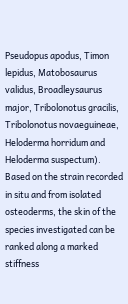Pseudopus apodus, Timon lepidus, Matobosaurus validus, Broadleysaurus major, Tribolonotus gracilis, Tribolonotus novaeguineae, Heloderma horridum and Heloderma suspectum). Based on the strain recorded in situ and from isolated osteoderms, the skin of the species investigated can be ranked along a marked stiffness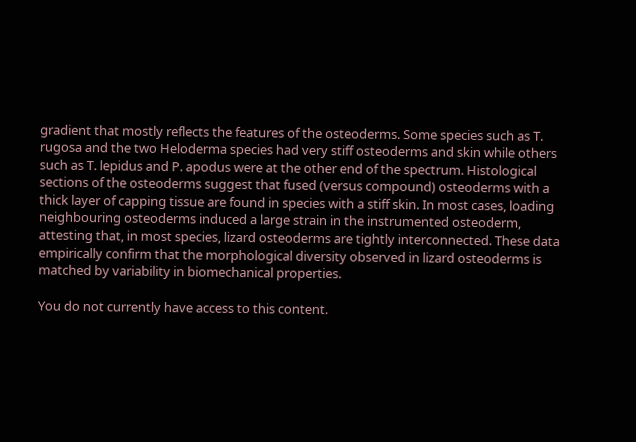gradient that mostly reflects the features of the osteoderms. Some species such as T. rugosa and the two Heloderma species had very stiff osteoderms and skin while others such as T. lepidus and P. apodus were at the other end of the spectrum. Histological sections of the osteoderms suggest that fused (versus compound) osteoderms with a thick layer of capping tissue are found in species with a stiff skin. In most cases, loading neighbouring osteoderms induced a large strain in the instrumented osteoderm, attesting that, in most species, lizard osteoderms are tightly interconnected. These data empirically confirm that the morphological diversity observed in lizard osteoderms is matched by variability in biomechanical properties.

You do not currently have access to this content.